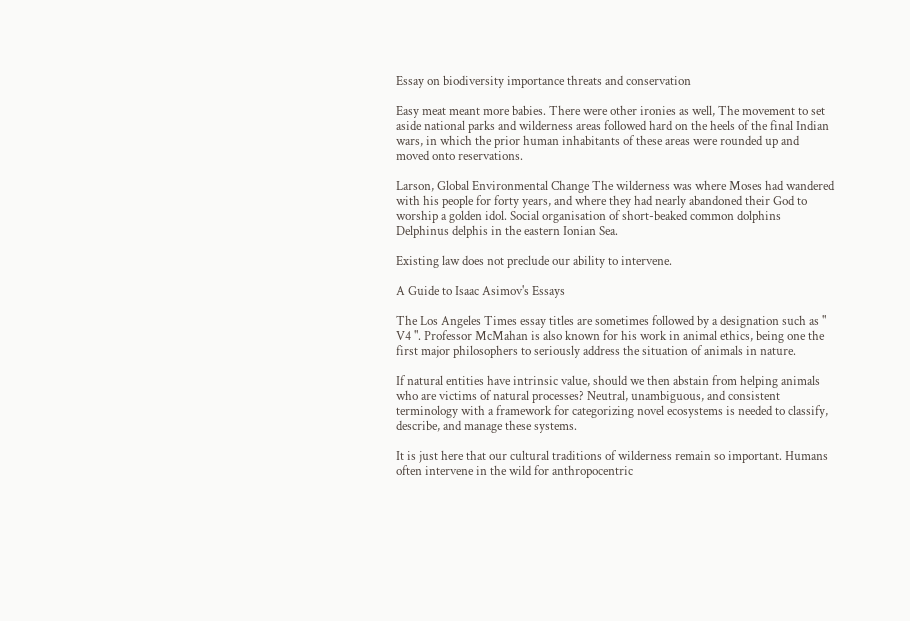Essay on biodiversity importance threats and conservation

Easy meat meant more babies. There were other ironies as well, The movement to set aside national parks and wilderness areas followed hard on the heels of the final Indian wars, in which the prior human inhabitants of these areas were rounded up and moved onto reservations.

Larson, Global Environmental Change The wilderness was where Moses had wandered with his people for forty years, and where they had nearly abandoned their God to worship a golden idol. Social organisation of short-beaked common dolphins Delphinus delphis in the eastern Ionian Sea.

Existing law does not preclude our ability to intervene.

A Guide to Isaac Asimov's Essays

The Los Angeles Times essay titles are sometimes followed by a designation such as " V4 ". Professor McMahan is also known for his work in animal ethics, being one the first major philosophers to seriously address the situation of animals in nature.

If natural entities have intrinsic value, should we then abstain from helping animals who are victims of natural processes? Neutral, unambiguous, and consistent terminology with a framework for categorizing novel ecosystems is needed to classify, describe, and manage these systems.

It is just here that our cultural traditions of wilderness remain so important. Humans often intervene in the wild for anthropocentric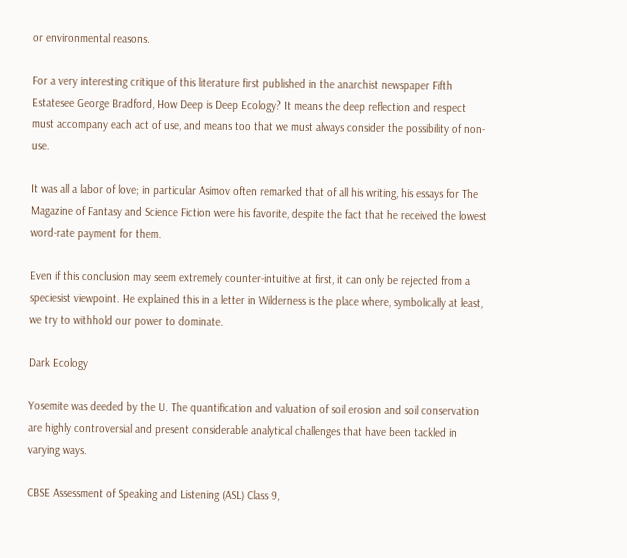or environmental reasons.

For a very interesting critique of this literature first published in the anarchist newspaper Fifth Estatesee George Bradford, How Deep is Deep Ecology? It means the deep reflection and respect must accompany each act of use, and means too that we must always consider the possibility of non-use.

It was all a labor of love; in particular Asimov often remarked that of all his writing, his essays for The Magazine of Fantasy and Science Fiction were his favorite, despite the fact that he received the lowest word-rate payment for them.

Even if this conclusion may seem extremely counter-intuitive at first, it can only be rejected from a speciesist viewpoint. He explained this in a letter in Wilderness is the place where, symbolically at least, we try to withhold our power to dominate.

Dark Ecology

Yosemite was deeded by the U. The quantification and valuation of soil erosion and soil conservation are highly controversial and present considerable analytical challenges that have been tackled in varying ways.

CBSE Assessment of Speaking and Listening (ASL) Class 9,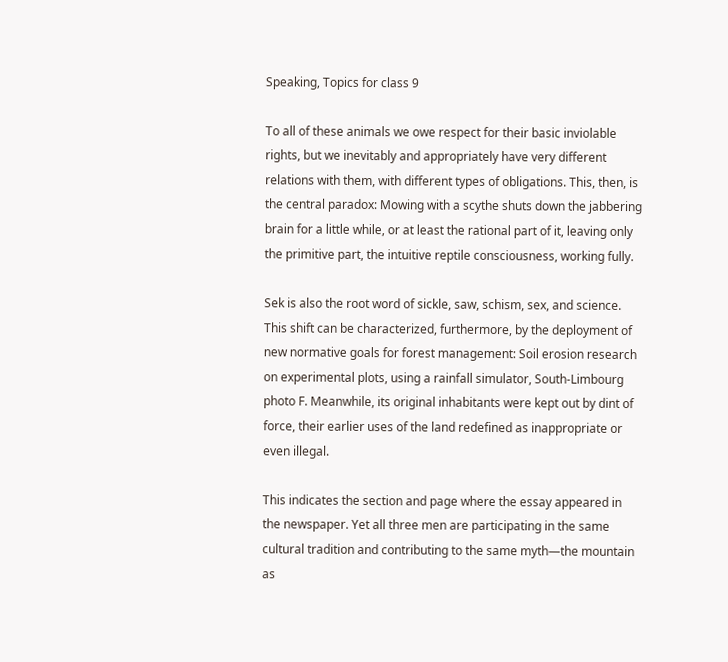Speaking, Topics for class 9

To all of these animals we owe respect for their basic inviolable rights, but we inevitably and appropriately have very different relations with them, with different types of obligations. This, then, is the central paradox: Mowing with a scythe shuts down the jabbering brain for a little while, or at least the rational part of it, leaving only the primitive part, the intuitive reptile consciousness, working fully.

Sek is also the root word of sickle, saw, schism, sex, and science. This shift can be characterized, furthermore, by the deployment of new normative goals for forest management: Soil erosion research on experimental plots, using a rainfall simulator, South-Limbourg photo F. Meanwhile, its original inhabitants were kept out by dint of force, their earlier uses of the land redefined as inappropriate or even illegal.

This indicates the section and page where the essay appeared in the newspaper. Yet all three men are participating in the same cultural tradition and contributing to the same myth—the mountain as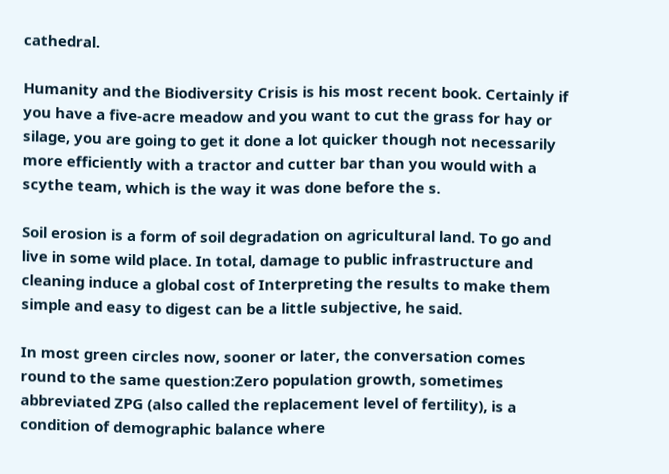cathedral.

Humanity and the Biodiversity Crisis is his most recent book. Certainly if you have a five-acre meadow and you want to cut the grass for hay or silage, you are going to get it done a lot quicker though not necessarily more efficiently with a tractor and cutter bar than you would with a scythe team, which is the way it was done before the s.

Soil erosion is a form of soil degradation on agricultural land. To go and live in some wild place. In total, damage to public infrastructure and cleaning induce a global cost of Interpreting the results to make them simple and easy to digest can be a little subjective, he said.

In most green circles now, sooner or later, the conversation comes round to the same question:Zero population growth, sometimes abbreviated ZPG (also called the replacement level of fertility), is a condition of demographic balance where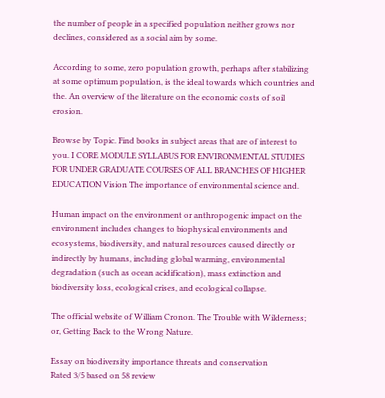the number of people in a specified population neither grows nor declines, considered as a social aim by some.

According to some, zero population growth, perhaps after stabilizing at some optimum population, is the ideal towards which countries and the. An overview of the literature on the economic costs of soil erosion.

Browse by Topic. Find books in subject areas that are of interest to you. I CORE MODULE SYLLABUS FOR ENVIRONMENTAL STUDIES FOR UNDER GRADUATE COURSES OF ALL BRANCHES OF HIGHER EDUCATION Vision The importance of environmental science and.

Human impact on the environment or anthropogenic impact on the environment includes changes to biophysical environments and ecosystems, biodiversity, and natural resources caused directly or indirectly by humans, including global warming, environmental degradation (such as ocean acidification), mass extinction and biodiversity loss, ecological crises, and ecological collapse.

The official website of William Cronon. The Trouble with Wilderness; or, Getting Back to the Wrong Nature.

Essay on biodiversity importance threats and conservation
Rated 3/5 based on 58 review